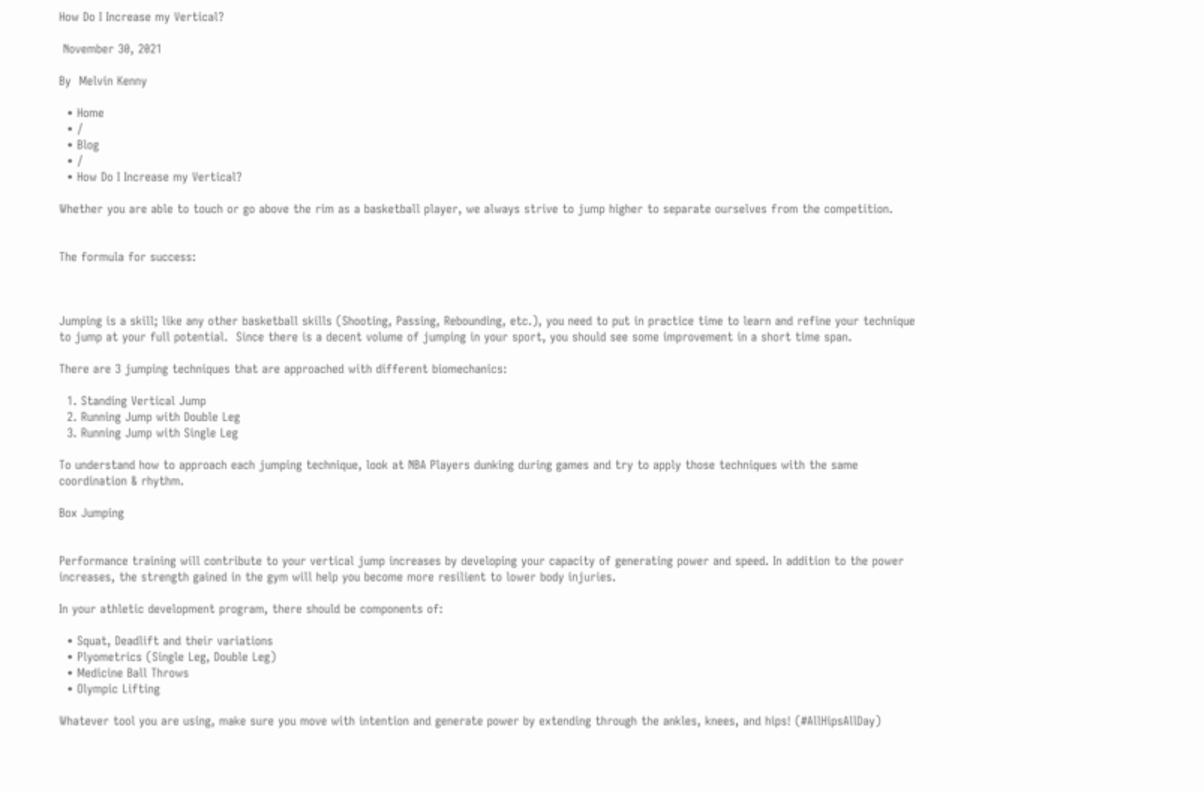How Do I Increase my Vertical?

 November 30, 2021

By  Melvin Kenny

  • Home
  • /
  • Blog
  • /
  • How Do I Increase my Vertical?

Whether you are able to touch or go above the rim as a basketball player, we always strive to jump higher to separate ourselves from the competition.


The formula for success:



Jumping is a skill; like any other basketball skills (Shooting, Passing, Rebounding, etc.), you need to put in practice time to learn and refine your technique to jump at your full potential.  Since there is a decent volume of jumping in your sport, you should see some improvement in a short time span.

There are 3 jumping techniques that are approached with different biomechanics:

  1. Standing Vertical Jump
  2. Running Jump with Double Leg
  3. Running Jump with Single Leg

To understand how to approach each jumping technique, look at NBA Players dunking during games and try to apply those techniques with the same coordination & rhythm.

Box Jumping


Performance training will contribute to your vertical jump increases by developing your capacity of generating power and speed. In addition to the power increases, the strength gained in the gym will help you become more resilient to lower body injuries.

In your athletic development program, there should be components of:

  • Squat, Deadlift and their variations
  • Plyometrics (Single Leg, Double Leg)
  • Medicine Ball Throws
  • Olympic Lifting

Whatever tool you are using, make sure you move with intention and generate power by extending through the ankles, knees, and hips! (#AllHipsAllDay)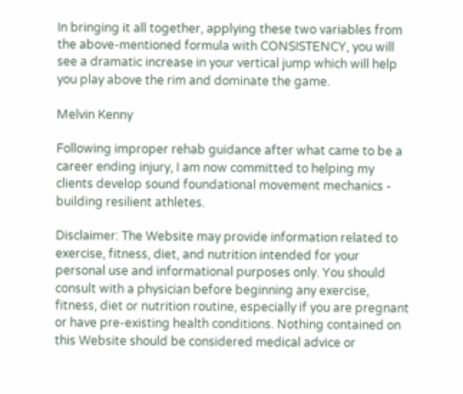In bringing it all together, applying these two variables from the above-mentioned formula with CONSISTENCY, you will see a dramatic increase in your vertical jump which will help you play above the rim and dominate the game.

Melvin Kenny

Following improper rehab guidance after what came to be a career ending injury, I am now committed to helping my clients develop sound foundational movement mechanics - building resilient athletes.

Disclaimer: The Website may provide information related to exercise, fitness, diet, and nutrition intended for your personal use and informational purposes only. You should consult with a physician before beginning any exercise, fitness, diet or nutrition routine, especially if you are pregnant or have pre-existing health conditions. Nothing contained on this Website should be considered medical advice or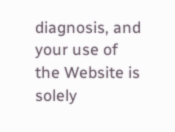diagnosis, and your use of the Website is solely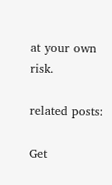at your own risk.

related posts:

Get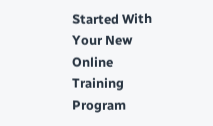Started With Your New Online Training Program